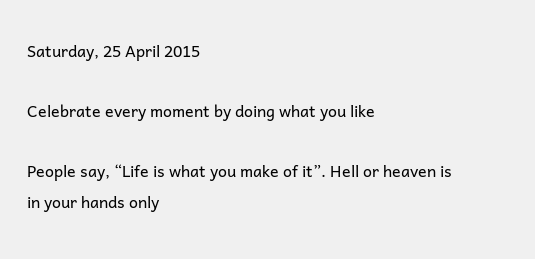Saturday, 25 April 2015

Celebrate every moment by doing what you like

People say, “Life is what you make of it”. Hell or heaven is in your hands only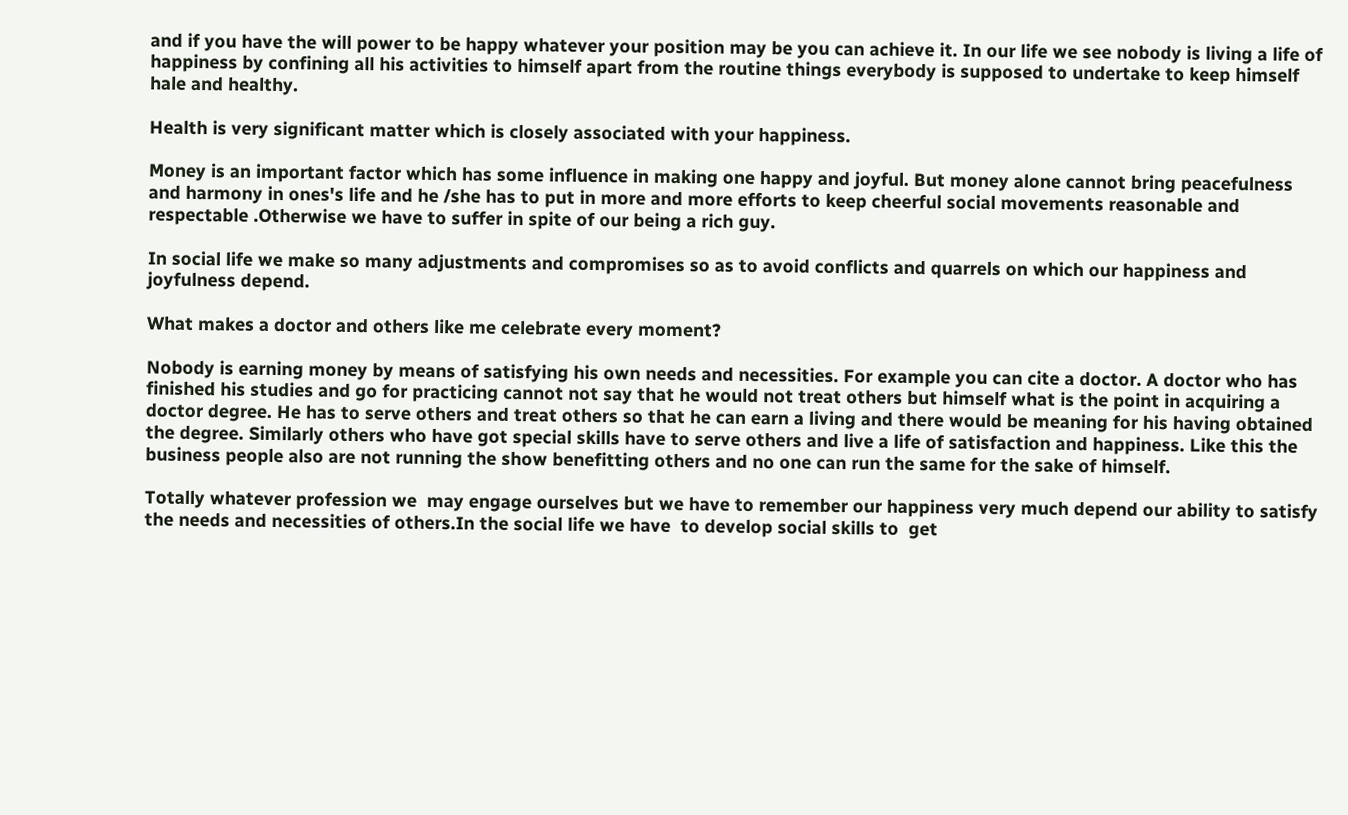and if you have the will power to be happy whatever your position may be you can achieve it. In our life we see nobody is living a life of happiness by confining all his activities to himself apart from the routine things everybody is supposed to undertake to keep himself hale and healthy.

Health is very significant matter which is closely associated with your happiness.

Money is an important factor which has some influence in making one happy and joyful. But money alone cannot bring peacefulness and harmony in ones's life and he /she has to put in more and more efforts to keep cheerful social movements reasonable and respectable .Otherwise we have to suffer in spite of our being a rich guy.

In social life we make so many adjustments and compromises so as to avoid conflicts and quarrels on which our happiness and joyfulness depend.

What makes a doctor and others like me celebrate every moment?

Nobody is earning money by means of satisfying his own needs and necessities. For example you can cite a doctor. A doctor who has finished his studies and go for practicing cannot not say that he would not treat others but himself what is the point in acquiring a doctor degree. He has to serve others and treat others so that he can earn a living and there would be meaning for his having obtained the degree. Similarly others who have got special skills have to serve others and live a life of satisfaction and happiness. Like this the business people also are not running the show benefitting others and no one can run the same for the sake of himself.

Totally whatever profession we  may engage ourselves but we have to remember our happiness very much depend our ability to satisfy the needs and necessities of others.In the social life we have  to develop social skills to  get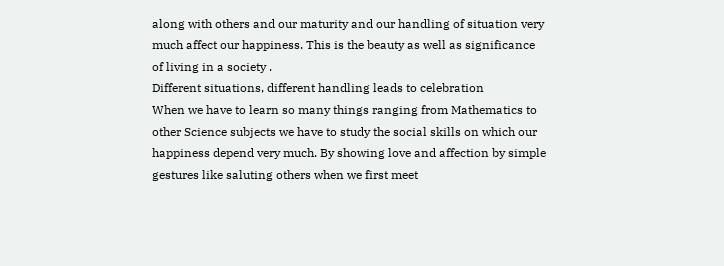along with others and our maturity and our handling of situation very much affect our happiness. This is the beauty as well as significance of living in a society .
Different situations, different handling leads to celebration
When we have to learn so many things ranging from Mathematics to other Science subjects we have to study the social skills on which our happiness depend very much. By showing love and affection by simple gestures like saluting others when we first meet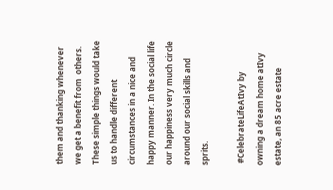them and thanking whenever we get a benefit from  others. These simple things would take us to handle different circumstances in a nice and happy manner. In the social life our happiness very much circle around our social skills and sprits.

 #CelebrateLifeAtIvy by owning a dream home atIvy estate, an 85 acre estate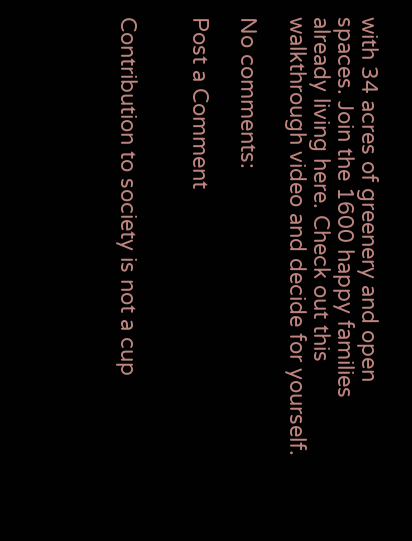with 34 acres of greenery and open spaces. Join the 1600 happy families already living here. Check out this walkthrough video and decide for yourself.

No comments:

Post a Comment


Contribution to society is not a cup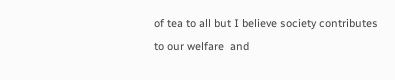of tea to all but I believe society contributes to our welfare  and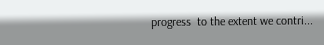progress  to the extent we contri...